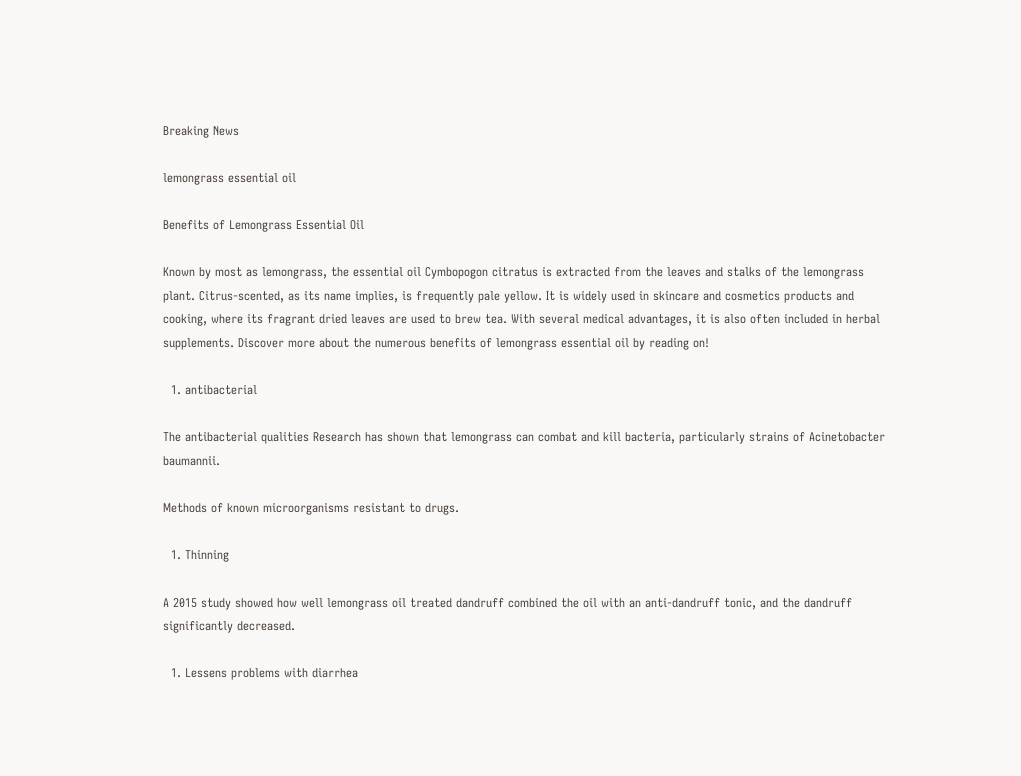Breaking News

lemongrass essential oil

Benefits of Lemongrass Essential Oil

Known by most as lemongrass, the essential oil Cymbopogon citratus is extracted from the leaves and stalks of the lemongrass plant. Citrus-scented, as its name implies, is frequently pale yellow. It is widely used in skincare and cosmetics products and cooking, where its fragrant dried leaves are used to brew tea. With several medical advantages, it is also often included in herbal supplements. Discover more about the numerous benefits of lemongrass essential oil by reading on!

  1. antibacterial

The antibacterial qualities Research has shown that lemongrass can combat and kill bacteria, particularly strains of Acinetobacter baumannii.

Methods of known microorganisms resistant to drugs.

  1. Thinning

A 2015 study showed how well lemongrass oil treated dandruff combined the oil with an anti-dandruff tonic, and the dandruff significantly decreased.

  1. Lessens problems with diarrhea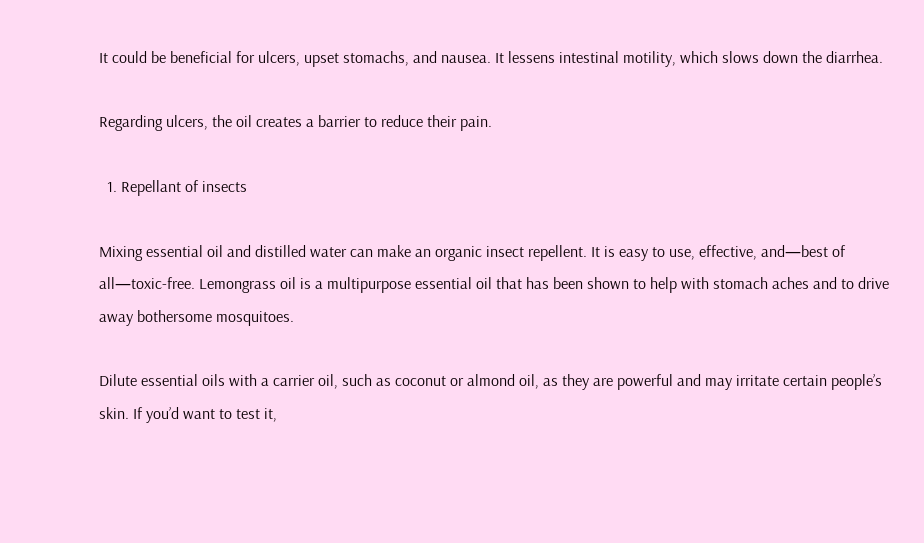It could be beneficial for ulcers, upset stomachs, and nausea. It lessens intestinal motility, which slows down the diarrhea.

Regarding ulcers, the oil creates a barrier to reduce their pain.

  1. Repellant of insects

Mixing essential oil and distilled water can make an organic insect repellent. It is easy to use, effective, and—best of all—toxic-free. Lemongrass oil is a multipurpose essential oil that has been shown to help with stomach aches and to drive away bothersome mosquitoes.

Dilute essential oils with a carrier oil, such as coconut or almond oil, as they are powerful and may irritate certain people’s skin. If you’d want to test it,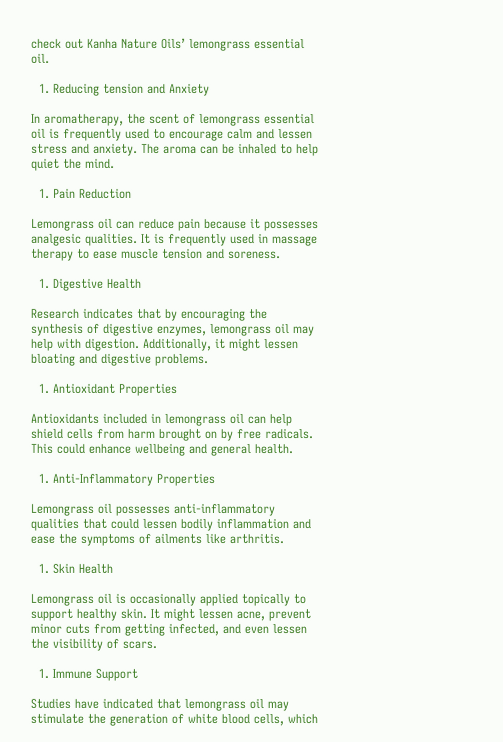check out Kanha Nature Oils’ lemongrass essential oil.

  1. Reducing tension and Anxiety

In aromatherapy, the scent of lemongrass essential oil is frequently used to encourage calm and lessen stress and anxiety. The aroma can be inhaled to help quiet the mind.

  1. Pain Reduction

Lemongrass oil can reduce pain because it possesses analgesic qualities. It is frequently used in massage therapy to ease muscle tension and soreness.

  1. Digestive Health

Research indicates that by encouraging the synthesis of digestive enzymes, lemongrass oil may help with digestion. Additionally, it might lessen bloating and digestive problems.

  1. Antioxidant Properties

Antioxidants included in lemongrass oil can help shield cells from harm brought on by free radicals. This could enhance wellbeing and general health.

  1. Anti-Inflammatory Properties

Lemongrass oil possesses anti-inflammatory qualities that could lessen bodily inflammation and ease the symptoms of ailments like arthritis.

  1. Skin Health

Lemongrass oil is occasionally applied topically to support healthy skin. It might lessen acne, prevent minor cuts from getting infected, and even lessen the visibility of scars.

  1. Immune Support

Studies have indicated that lemongrass oil may stimulate the generation of white blood cells, which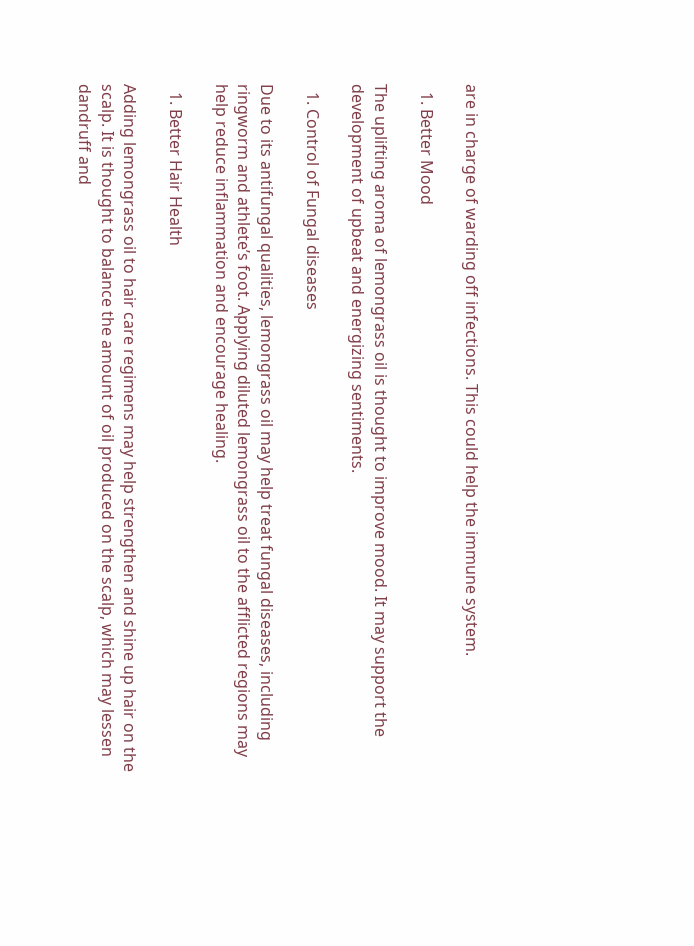are in charge of warding off infections. This could help the immune system.

  1. Better Mood

The uplifting aroma of lemongrass oil is thought to improve mood. It may support the development of upbeat and energizing sentiments.

  1. Control of Fungal diseases

Due to its antifungal qualities, lemongrass oil may help treat fungal diseases, including ringworm and athlete’s foot. Applying diluted lemongrass oil to the afflicted regions may help reduce inflammation and encourage healing.

  1. Better Hair Health

Adding lemongrass oil to hair care regimens may help strengthen and shine up hair on the scalp. It is thought to balance the amount of oil produced on the scalp, which may lessen dandruff and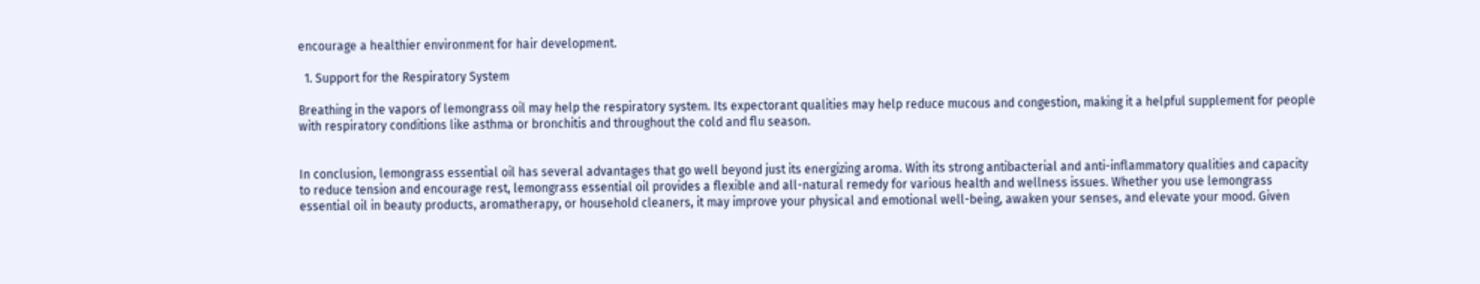encourage a healthier environment for hair development.

  1. Support for the Respiratory System

Breathing in the vapors of lemongrass oil may help the respiratory system. Its expectorant qualities may help reduce mucous and congestion, making it a helpful supplement for people with respiratory conditions like asthma or bronchitis and throughout the cold and flu season.


In conclusion, lemongrass essential oil has several advantages that go well beyond just its energizing aroma. With its strong antibacterial and anti-inflammatory qualities and capacity to reduce tension and encourage rest, lemongrass essential oil provides a flexible and all-natural remedy for various health and wellness issues. Whether you use lemongrass essential oil in beauty products, aromatherapy, or household cleaners, it may improve your physical and emotional well-being, awaken your senses, and elevate your mood. Given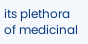its plethora of medicinal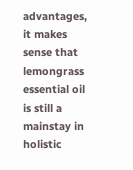advantages, it makes sense that lemongrass essential oil is still a mainstay in holistic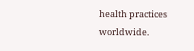health practices worldwide.